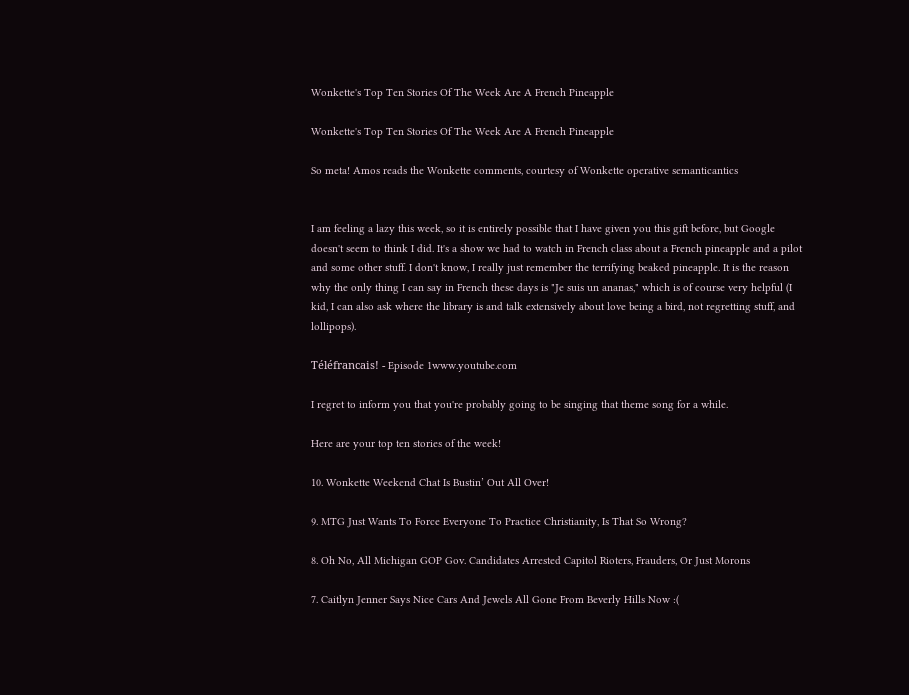Wonkette's Top Ten Stories Of The Week Are A French Pineapple

Wonkette's Top Ten Stories Of The Week Are A French Pineapple

So meta! Amos reads the Wonkette comments, courtesy of Wonkette operative semanticantics


I am feeling a lazy this week, so it is entirely possible that I have given you this gift before, but Google doesn't seem to think I did. It's a show we had to watch in French class about a French pineapple and a pilot and some other stuff. I don't know, I really just remember the terrifying beaked pineapple. It is the reason why the only thing I can say in French these days is "Je suis un ananas," which is of course very helpful (I kid, I can also ask where the library is and talk extensively about love being a bird, not regretting stuff, and lollipops).

Téléfrancais! - Episode 1www.youtube.com

I regret to inform you that you're probably going to be singing that theme song for a while.

Here are your top ten stories of the week!

10. Wonkette Weekend Chat Is Bustin’ Out All Over!

9. MTG Just Wants To Force Everyone To Practice Christianity, Is That So Wrong?

8. Oh No, All Michigan GOP Gov. Candidates Arrested Capitol Rioters, Frauders, Or Just Morons

7. Caitlyn Jenner Says Nice Cars And Jewels All Gone From Beverly Hills Now :(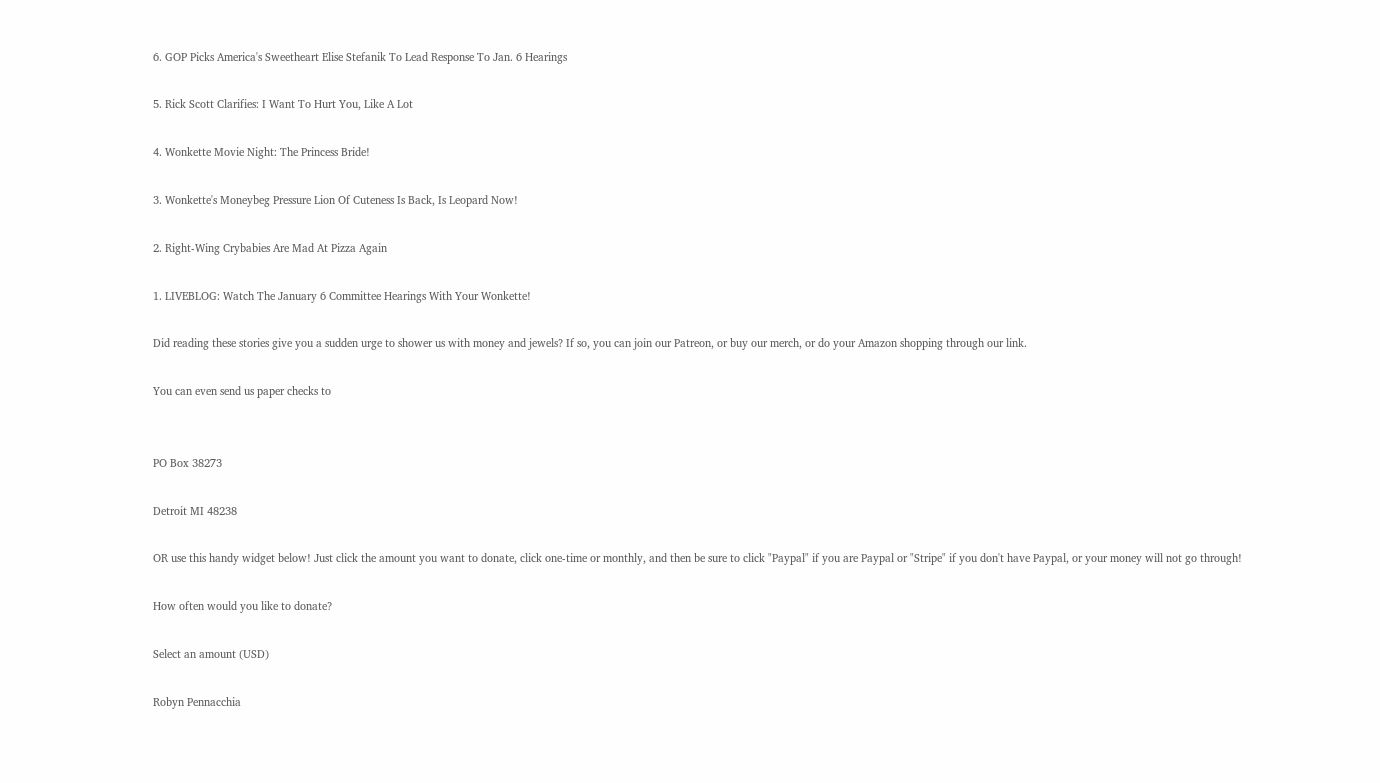6. GOP Picks America's Sweetheart Elise Stefanik To Lead Response To Jan. 6 Hearings

5. Rick Scott Clarifies: I Want To Hurt You, Like A Lot

4. Wonkette Movie Night: The Princess Bride!

3. Wonkette's Moneybeg Pressure Lion Of Cuteness Is Back, Is Leopard Now!

2. Right-Wing Crybabies Are Mad At Pizza Again

1. LIVEBLOG: Watch The January 6 Committee Hearings With Your Wonkette!

Did reading these stories give you a sudden urge to shower us with money and jewels? If so, you can join our Patreon, or buy our merch, or do your Amazon shopping through our link.

You can even send us paper checks to


PO Box 38273

Detroit MI 48238

OR use this handy widget below! Just click the amount you want to donate, click one-time or monthly, and then be sure to click "Paypal" if you are Paypal or "Stripe" if you don't have Paypal, or your money will not go through!

How often would you like to donate?

Select an amount (USD)

Robyn Pennacchia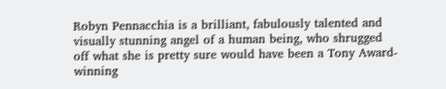Robyn Pennacchia is a brilliant, fabulously talented and visually stunning angel of a human being, who shrugged off what she is pretty sure would have been a Tony Award-winning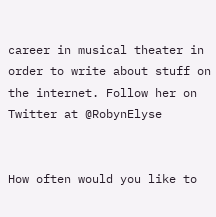career in musical theater in order to write about stuff on the internet. Follow her on Twitter at @RobynElyse


How often would you like to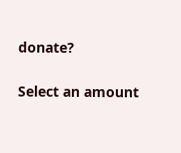donate?

Select an amount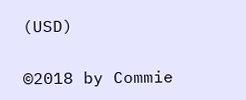(USD)


©2018 by Commie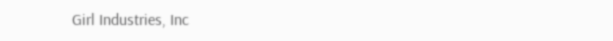Girl Industries, Inc